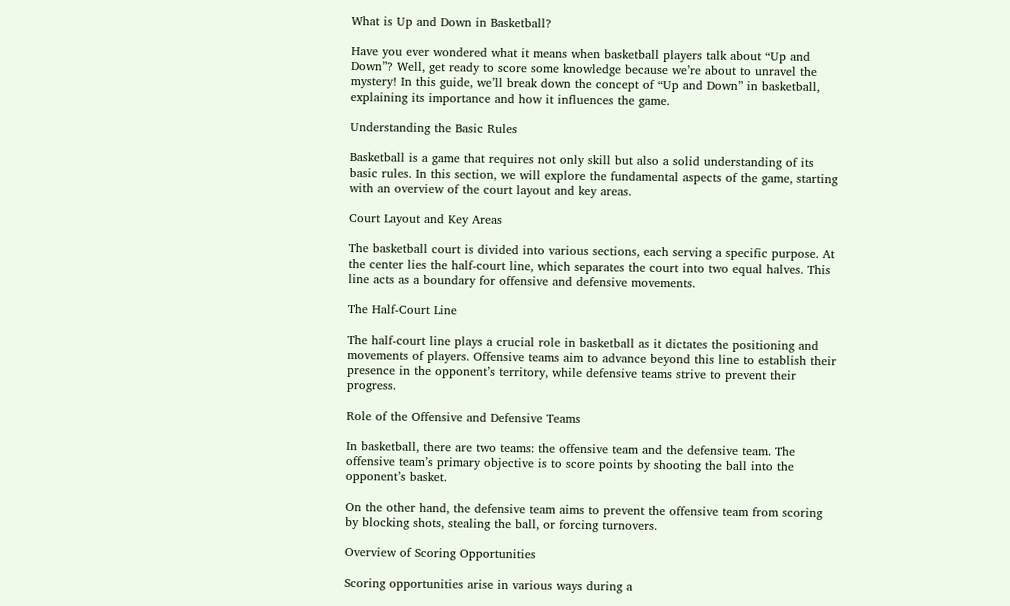What is Up and Down in Basketball?

Have you ever wondered what it means when basketball players talk about “Up and Down”? Well, get ready to score some knowledge because we’re about to unravel the mystery! In this guide, we’ll break down the concept of “Up and Down” in basketball, explaining its importance and how it influences the game.

Understanding the Basic Rules

Basketball is a game that requires not only skill but also a solid understanding of its basic rules. In this section, we will explore the fundamental aspects of the game, starting with an overview of the court layout and key areas.

Court Layout and Key Areas

The basketball court is divided into various sections, each serving a specific purpose. At the center lies the half-court line, which separates the court into two equal halves. This line acts as a boundary for offensive and defensive movements.

The Half-Court Line

The half-court line plays a crucial role in basketball as it dictates the positioning and movements of players. Offensive teams aim to advance beyond this line to establish their presence in the opponent’s territory, while defensive teams strive to prevent their progress.

Role of the Offensive and Defensive Teams

In basketball, there are two teams: the offensive team and the defensive team. The offensive team’s primary objective is to score points by shooting the ball into the opponent’s basket.

On the other hand, the defensive team aims to prevent the offensive team from scoring by blocking shots, stealing the ball, or forcing turnovers.

Overview of Scoring Opportunities

Scoring opportunities arise in various ways during a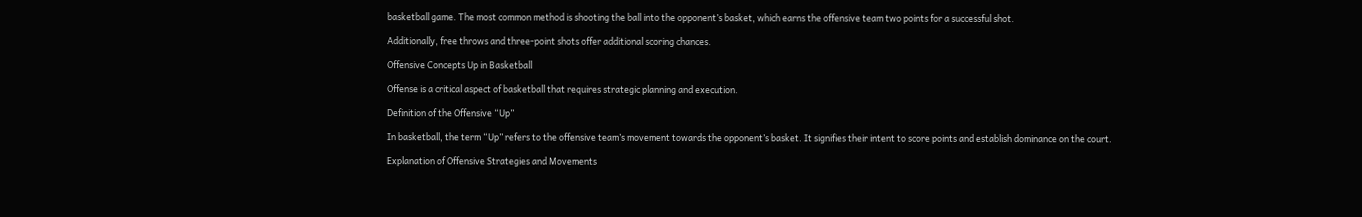basketball game. The most common method is shooting the ball into the opponent’s basket, which earns the offensive team two points for a successful shot.

Additionally, free throws and three-point shots offer additional scoring chances.

Offensive Concepts Up in Basketball

Offense is a critical aspect of basketball that requires strategic planning and execution.

Definition of the Offensive “Up”

In basketball, the term “Up” refers to the offensive team’s movement towards the opponent’s basket. It signifies their intent to score points and establish dominance on the court.

Explanation of Offensive Strategies and Movements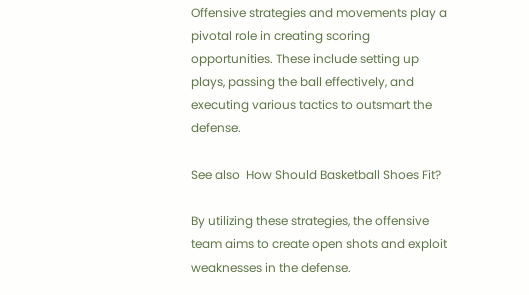Offensive strategies and movements play a pivotal role in creating scoring opportunities. These include setting up plays, passing the ball effectively, and executing various tactics to outsmart the defense.

See also  How Should Basketball Shoes Fit?

By utilizing these strategies, the offensive team aims to create open shots and exploit weaknesses in the defense.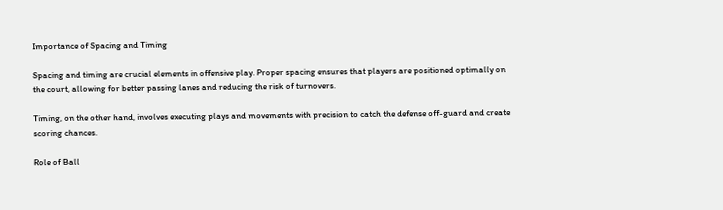Importance of Spacing and Timing

Spacing and timing are crucial elements in offensive play. Proper spacing ensures that players are positioned optimally on the court, allowing for better passing lanes and reducing the risk of turnovers.

Timing, on the other hand, involves executing plays and movements with precision to catch the defense off-guard and create scoring chances.

Role of Ball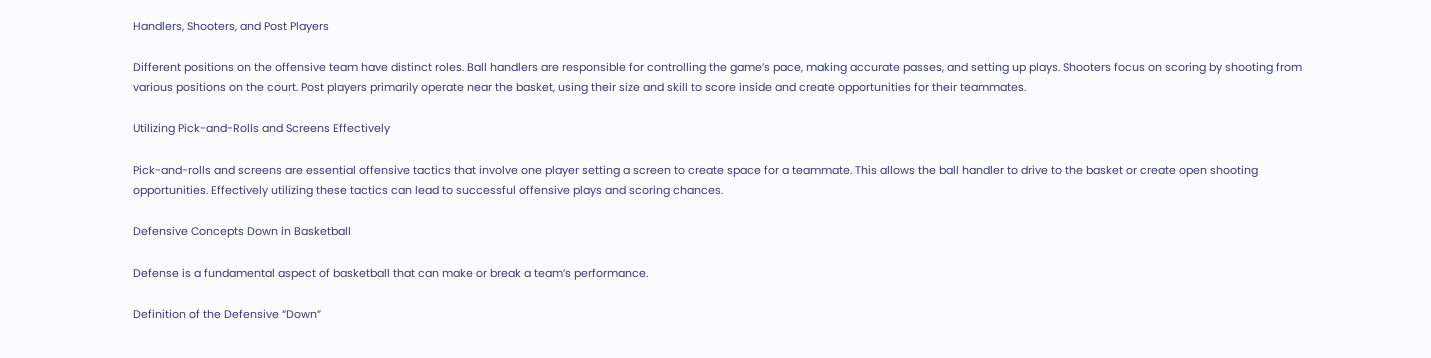Handlers, Shooters, and Post Players

Different positions on the offensive team have distinct roles. Ball handlers are responsible for controlling the game’s pace, making accurate passes, and setting up plays. Shooters focus on scoring by shooting from various positions on the court. Post players primarily operate near the basket, using their size and skill to score inside and create opportunities for their teammates.

Utilizing Pick-and-Rolls and Screens Effectively

Pick-and-rolls and screens are essential offensive tactics that involve one player setting a screen to create space for a teammate. This allows the ball handler to drive to the basket or create open shooting opportunities. Effectively utilizing these tactics can lead to successful offensive plays and scoring chances.

Defensive Concepts Down in Basketball

Defense is a fundamental aspect of basketball that can make or break a team’s performance.

Definition of the Defensive “Down”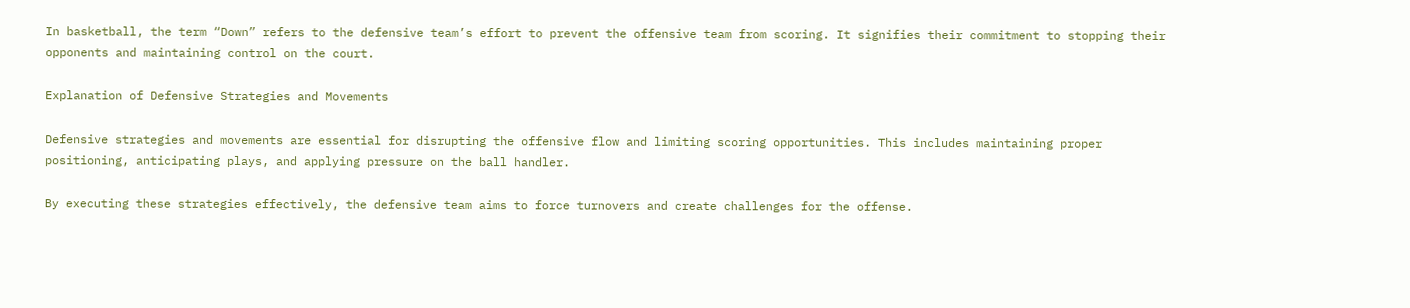In basketball, the term “Down” refers to the defensive team’s effort to prevent the offensive team from scoring. It signifies their commitment to stopping their opponents and maintaining control on the court.

Explanation of Defensive Strategies and Movements

Defensive strategies and movements are essential for disrupting the offensive flow and limiting scoring opportunities. This includes maintaining proper positioning, anticipating plays, and applying pressure on the ball handler.

By executing these strategies effectively, the defensive team aims to force turnovers and create challenges for the offense.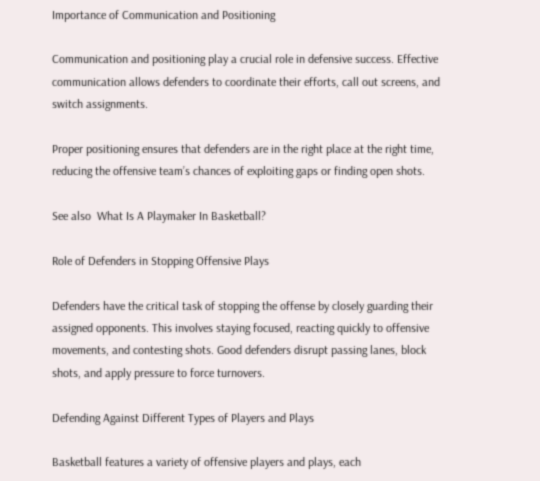Importance of Communication and Positioning

Communication and positioning play a crucial role in defensive success. Effective communication allows defenders to coordinate their efforts, call out screens, and switch assignments.

Proper positioning ensures that defenders are in the right place at the right time, reducing the offensive team’s chances of exploiting gaps or finding open shots.

See also  What Is A Playmaker In Basketball?

Role of Defenders in Stopping Offensive Plays

Defenders have the critical task of stopping the offense by closely guarding their assigned opponents. This involves staying focused, reacting quickly to offensive movements, and contesting shots. Good defenders disrupt passing lanes, block shots, and apply pressure to force turnovers.

Defending Against Different Types of Players and Plays

Basketball features a variety of offensive players and plays, each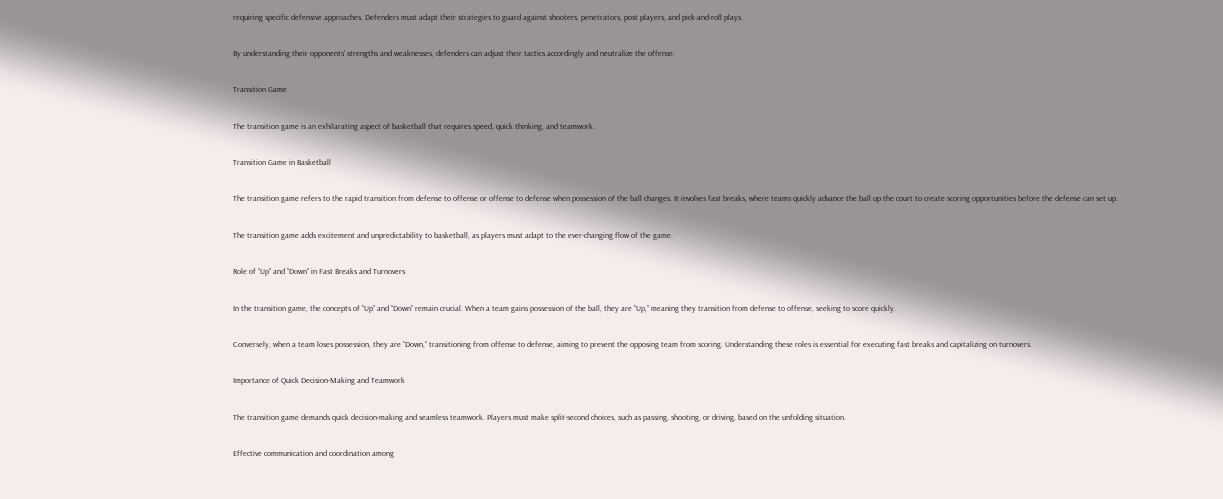requiring specific defensive approaches. Defenders must adapt their strategies to guard against shooters, penetrators, post players, and pick-and-roll plays.

By understanding their opponents’ strengths and weaknesses, defenders can adjust their tactics accordingly and neutralize the offense.

Transition Game

The transition game is an exhilarating aspect of basketball that requires speed, quick thinking, and teamwork.

Transition Game in Basketball

The transition game refers to the rapid transition from defense to offense or offense to defense when possession of the ball changes. It involves fast breaks, where teams quickly advance the ball up the court to create scoring opportunities before the defense can set up.

The transition game adds excitement and unpredictability to basketball, as players must adapt to the ever-changing flow of the game.

Role of “Up” and “Down” in Fast Breaks and Turnovers

In the transition game, the concepts of “Up” and “Down” remain crucial. When a team gains possession of the ball, they are “Up,” meaning they transition from defense to offense, seeking to score quickly.

Conversely, when a team loses possession, they are “Down,” transitioning from offense to defense, aiming to prevent the opposing team from scoring. Understanding these roles is essential for executing fast breaks and capitalizing on turnovers.

Importance of Quick Decision-Making and Teamwork

The transition game demands quick decision-making and seamless teamwork. Players must make split-second choices, such as passing, shooting, or driving, based on the unfolding situation.

Effective communication and coordination among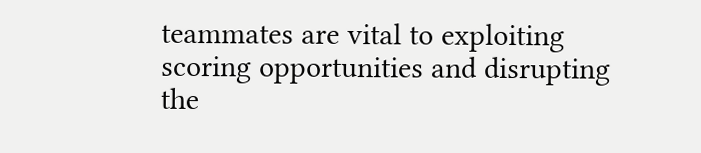teammates are vital to exploiting scoring opportunities and disrupting the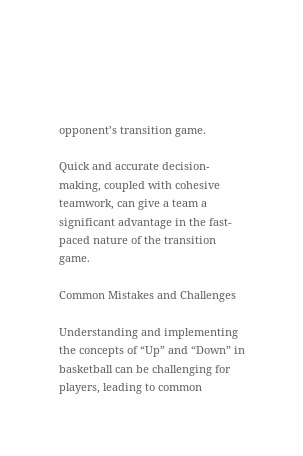opponent’s transition game.

Quick and accurate decision-making, coupled with cohesive teamwork, can give a team a significant advantage in the fast-paced nature of the transition game.

Common Mistakes and Challenges

Understanding and implementing the concepts of “Up” and “Down” in basketball can be challenging for players, leading to common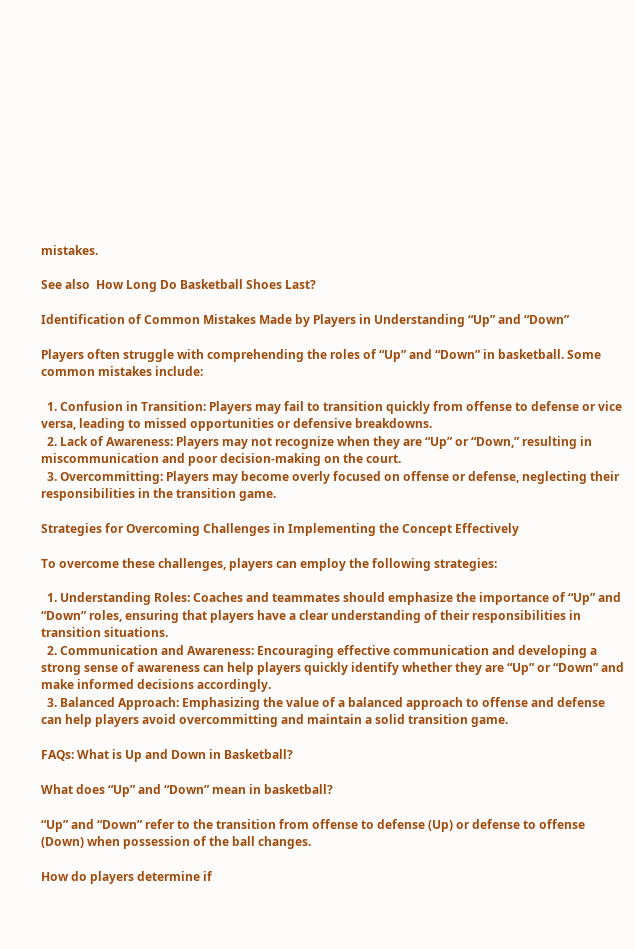mistakes.

See also  How Long Do Basketball Shoes Last?

Identification of Common Mistakes Made by Players in Understanding “Up” and “Down”

Players often struggle with comprehending the roles of “Up” and “Down” in basketball. Some common mistakes include:

  1. Confusion in Transition: Players may fail to transition quickly from offense to defense or vice versa, leading to missed opportunities or defensive breakdowns.
  2. Lack of Awareness: Players may not recognize when they are “Up” or “Down,” resulting in miscommunication and poor decision-making on the court.
  3. Overcommitting: Players may become overly focused on offense or defense, neglecting their responsibilities in the transition game.

Strategies for Overcoming Challenges in Implementing the Concept Effectively

To overcome these challenges, players can employ the following strategies:

  1. Understanding Roles: Coaches and teammates should emphasize the importance of “Up” and “Down” roles, ensuring that players have a clear understanding of their responsibilities in transition situations.
  2. Communication and Awareness: Encouraging effective communication and developing a strong sense of awareness can help players quickly identify whether they are “Up” or “Down” and make informed decisions accordingly.
  3. Balanced Approach: Emphasizing the value of a balanced approach to offense and defense can help players avoid overcommitting and maintain a solid transition game.

FAQs: What is Up and Down in Basketball?

What does “Up” and “Down” mean in basketball?

“Up” and “Down” refer to the transition from offense to defense (Up) or defense to offense (Down) when possession of the ball changes.

How do players determine if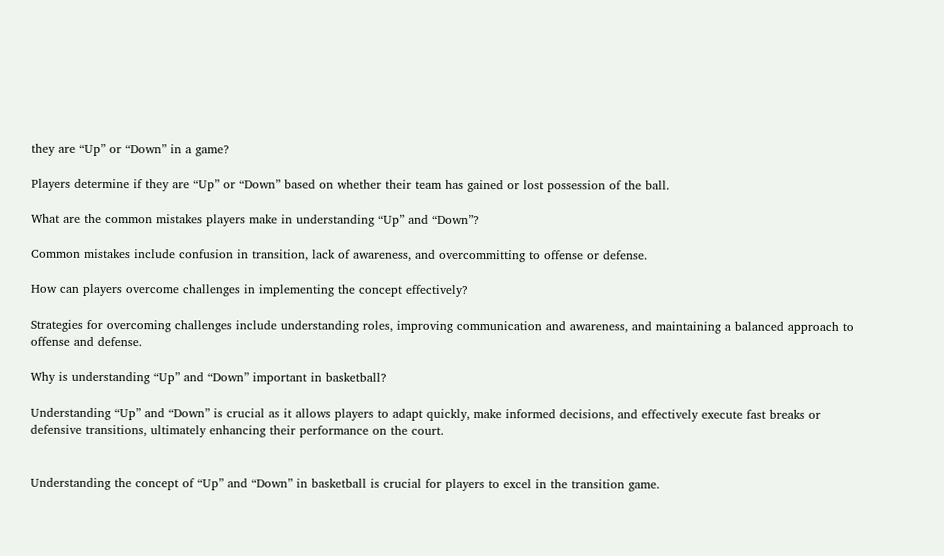they are “Up” or “Down” in a game?

Players determine if they are “Up” or “Down” based on whether their team has gained or lost possession of the ball.

What are the common mistakes players make in understanding “Up” and “Down”?

Common mistakes include confusion in transition, lack of awareness, and overcommitting to offense or defense.

How can players overcome challenges in implementing the concept effectively?

Strategies for overcoming challenges include understanding roles, improving communication and awareness, and maintaining a balanced approach to offense and defense.

Why is understanding “Up” and “Down” important in basketball?

Understanding “Up” and “Down” is crucial as it allows players to adapt quickly, make informed decisions, and effectively execute fast breaks or defensive transitions, ultimately enhancing their performance on the court.


Understanding the concept of “Up” and “Down” in basketball is crucial for players to excel in the transition game.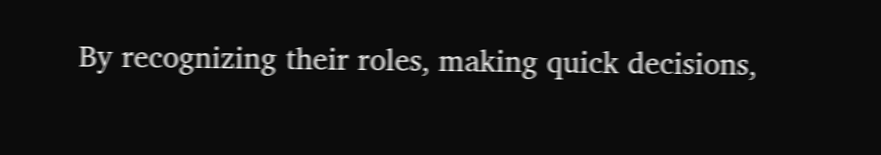By recognizing their roles, making quick decisions,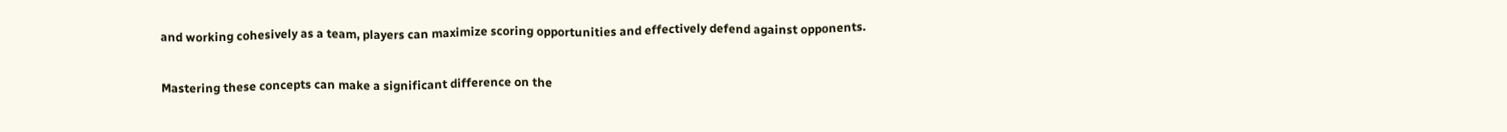and working cohesively as a team, players can maximize scoring opportunities and effectively defend against opponents.

Mastering these concepts can make a significant difference on the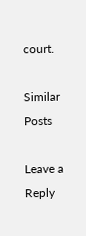court.

Similar Posts

Leave a Reply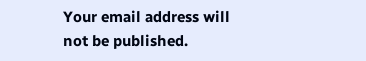Your email address will not be published.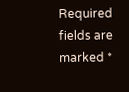Required fields are marked *